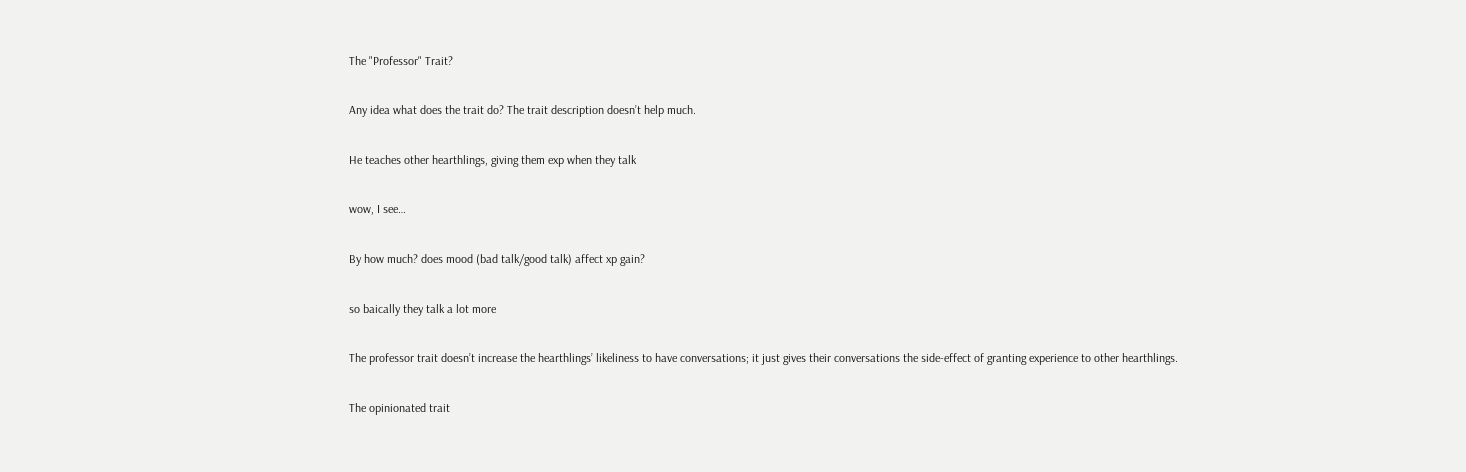The "Professor" Trait?

Any idea what does the trait do? The trait description doesn’t help much.

He teaches other hearthlings, giving them exp when they talk

wow, I see…

By how much? does mood (bad talk/good talk) affect xp gain?

so baically they talk a lot more

The professor trait doesn’t increase the hearthlings’ likeliness to have conversations; it just gives their conversations the side-effect of granting experience to other hearthlings.

The opinionated trait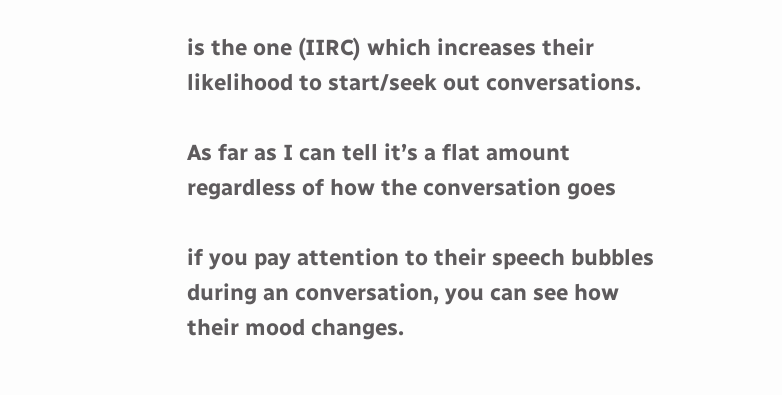is the one (IIRC) which increases their likelihood to start/seek out conversations.

As far as I can tell it’s a flat amount regardless of how the conversation goes

if you pay attention to their speech bubbles during an conversation, you can see how their mood changes.